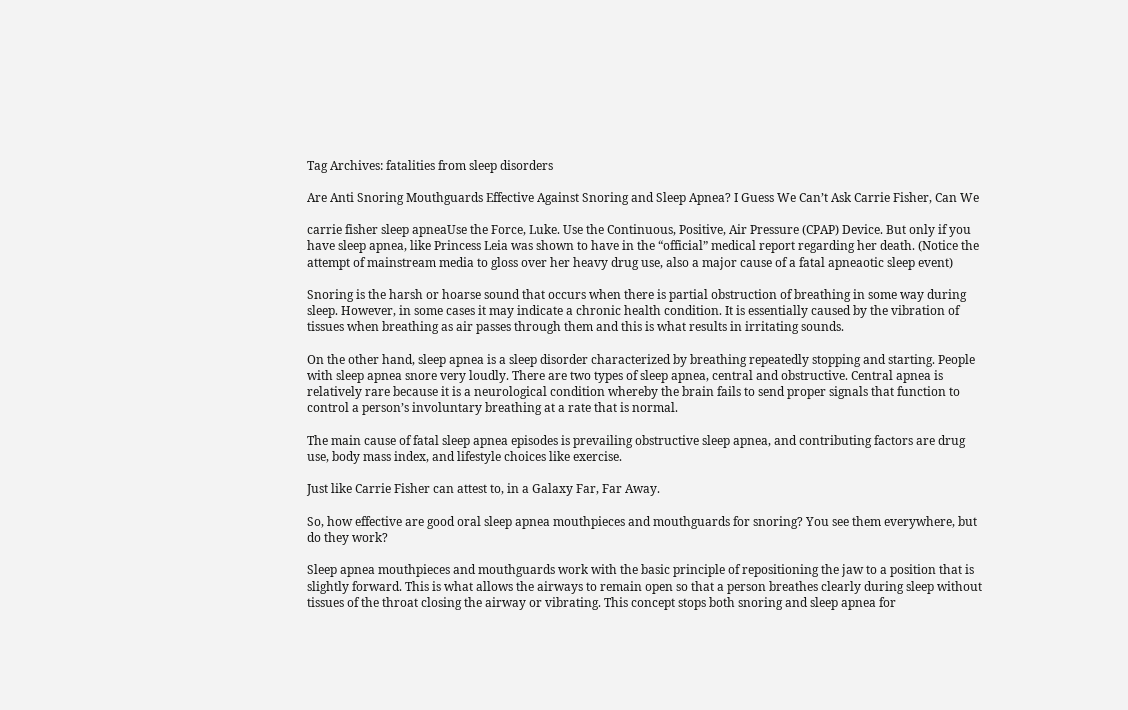Tag Archives: fatalities from sleep disorders

Are Anti Snoring Mouthguards Effective Against Snoring and Sleep Apnea? I Guess We Can’t Ask Carrie Fisher, Can We

carrie fisher sleep apneaUse the Force, Luke. Use the Continuous, Positive, Air Pressure (CPAP) Device. But only if you have sleep apnea, like Princess Leia was shown to have in the “official” medical report regarding her death. (Notice the attempt of mainstream media to gloss over her heavy drug use, also a major cause of a fatal apneaotic sleep event)

Snoring is the harsh or hoarse sound that occurs when there is partial obstruction of breathing in some way during sleep. However, in some cases it may indicate a chronic health condition. It is essentially caused by the vibration of tissues when breathing as air passes through them and this is what results in irritating sounds.

On the other hand, sleep apnea is a sleep disorder characterized by breathing repeatedly stopping and starting. People with sleep apnea snore very loudly. There are two types of sleep apnea, central and obstructive. Central apnea is relatively rare because it is a neurological condition whereby the brain fails to send proper signals that function to control a person’s involuntary breathing at a rate that is normal.

The main cause of fatal sleep apnea episodes is prevailing obstructive sleep apnea, and contributing factors are drug use, body mass index, and lifestyle choices like exercise.

Just like Carrie Fisher can attest to, in a Galaxy Far, Far Away.

So, how effective are good oral sleep apnea mouthpieces and mouthguards for snoring? You see them everywhere, but do they work?

Sleep apnea mouthpieces and mouthguards work with the basic principle of repositioning the jaw to a position that is slightly forward. This is what allows the airways to remain open so that a person breathes clearly during sleep without tissues of the throat closing the airway or vibrating. This concept stops both snoring and sleep apnea for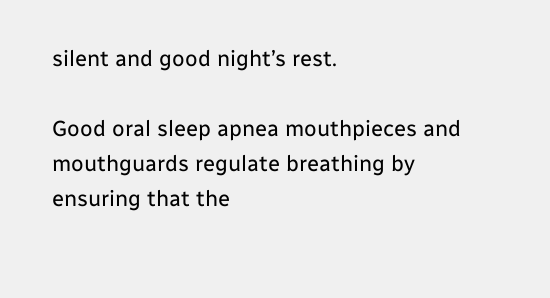silent and good night’s rest.

Good oral sleep apnea mouthpieces and mouthguards regulate breathing by ensuring that the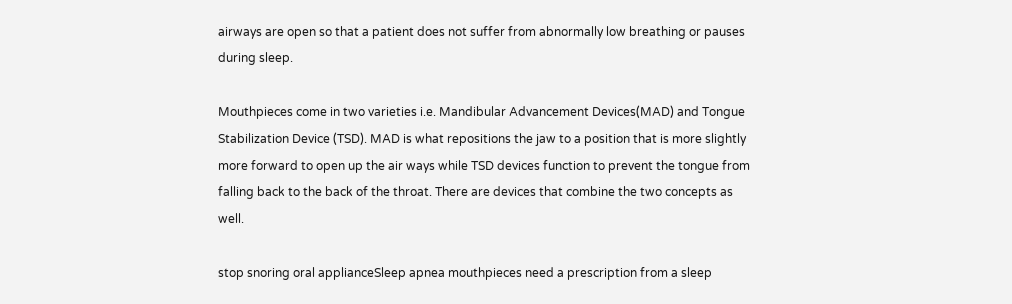airways are open so that a patient does not suffer from abnormally low breathing or pauses during sleep.

Mouthpieces come in two varieties i.e. Mandibular Advancement Devices(MAD) and Tongue Stabilization Device (TSD). MAD is what repositions the jaw to a position that is more slightly more forward to open up the air ways while TSD devices function to prevent the tongue from falling back to the back of the throat. There are devices that combine the two concepts as well.

stop snoring oral applianceSleep apnea mouthpieces need a prescription from a sleep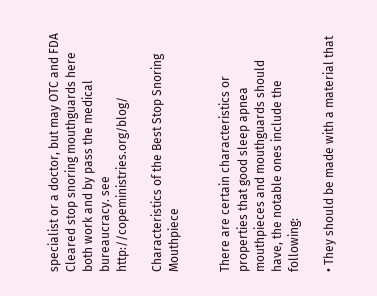specialist or a doctor, but may OTC and FDA Cleared stop snoring mouthguards here both work and by pass the medical bureaucracy. see http://copeministries.org/blog/

Characteristics of the Best Stop Snoring Mouthpiece


There are certain characteristics or properties that good sleep apnea mouthpieces and mouthguards should have, the notable ones include the following:

• They should be made with a material that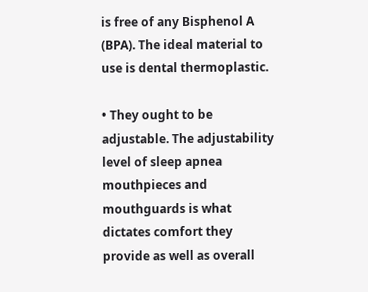is free of any Bisphenol A (BPA). The ideal material to use is dental thermoplastic.

• They ought to be adjustable. The adjustability level of sleep apnea mouthpieces and mouthguards is what dictates comfort they provide as well as overall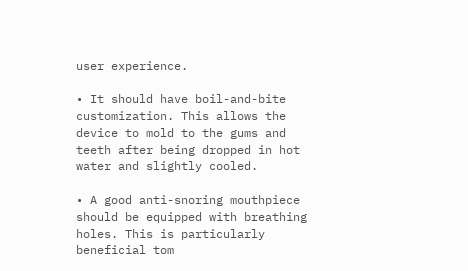user experience.

• It should have boil-and-bite customization. This allows the device to mold to the gums and teeth after being dropped in hot water and slightly cooled.

• A good anti-snoring mouthpiece should be equipped with breathing holes. This is particularly beneficial tom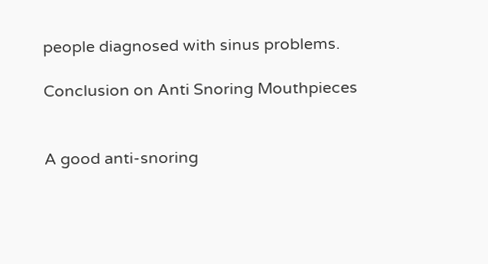people diagnosed with sinus problems.

Conclusion on Anti Snoring Mouthpieces


A good anti-snoring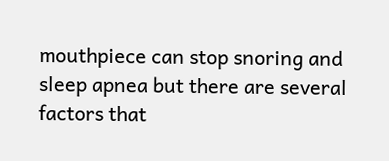mouthpiece can stop snoring and sleep apnea but there are several factors that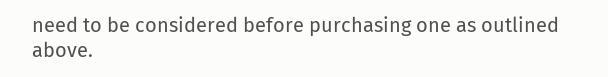need to be considered before purchasing one as outlined above.